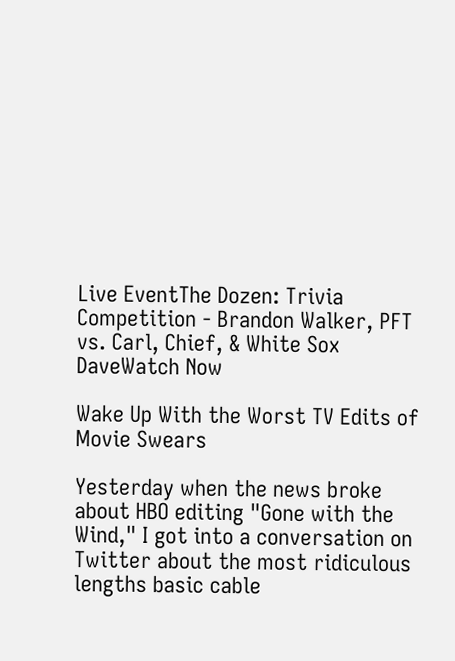Live EventThe Dozen: Trivia Competition - Brandon Walker, PFT vs. Carl, Chief, & White Sox DaveWatch Now

Wake Up With the Worst TV Edits of Movie Swears

Yesterday when the news broke about HBO editing "Gone with the Wind," I got into a conversation on Twitter about the most ridiculous lengths basic cable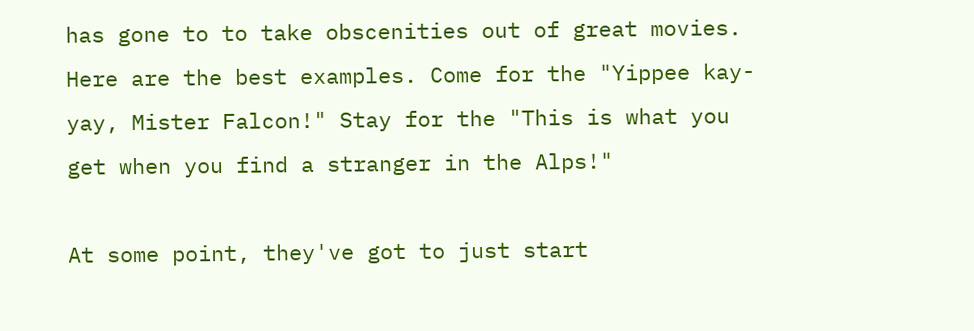has gone to to take obscenities out of great movies. Here are the best examples. Come for the "Yippee kay-yay, Mister Falcon!" Stay for the "This is what you get when you find a stranger in the Alps!"

At some point, they've got to just start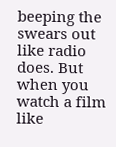beeping the swears out like radio does. But when you watch a film like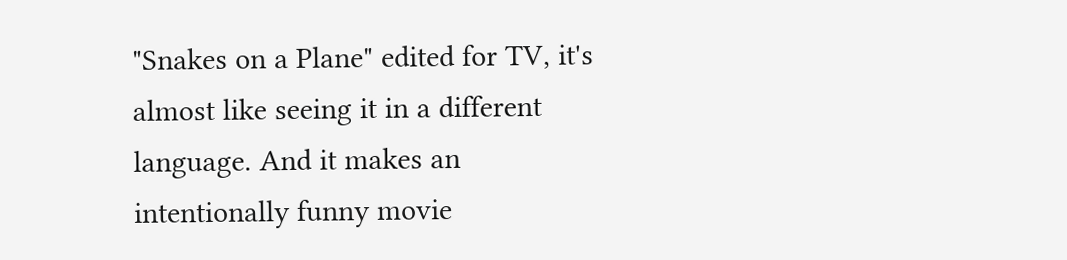"Snakes on a Plane" edited for TV, it's almost like seeing it in a different language. And it makes an intentionally funny movie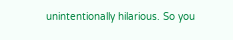unintentionally hilarious. So you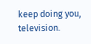keep doing you, television.